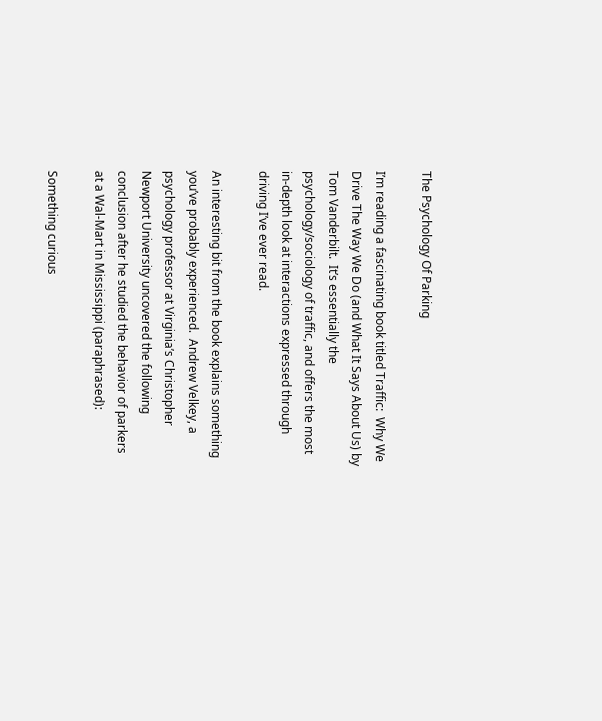The Psychology Of Parking

I’m reading a fascinating book titled Traffic:  Why We Drive The Way We Do (and What It Says About Us) by Tom Vanderbilt.  It’s essentially the psychology/sociology of traffic, and offers the most in-depth look at interactions expressed through driving I’ve ever read.

An interesting bit from the book explains something you’ve probably experienced.  Andrew Velkey, a psychology professor at Virginia’s Christopher Newport University uncovered the following conclusion after he studied the behavior of parkers at a Wal-Mart in Mississippi (paraphrased):

Something curious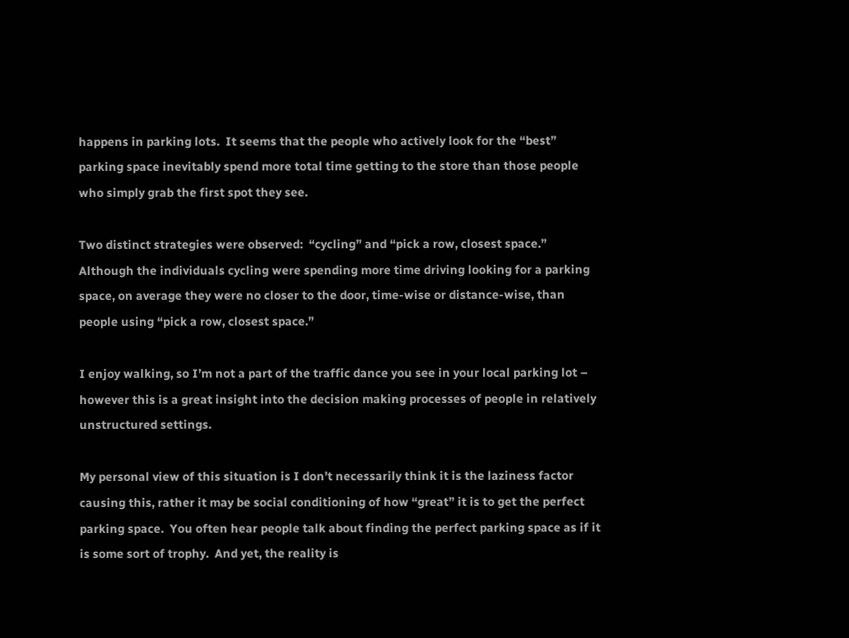happens in parking lots.  It seems that the people who actively look for the “best” parking space inevitably spend more total time getting to the store than those people who simply grab the first spot they see.

Two distinct strategies were observed:  “cycling” and “pick a row, closest space.”  Although the individuals cycling were spending more time driving looking for a parking space, on average they were no closer to the door, time-wise or distance-wise, than people using “pick a row, closest space.”

I enjoy walking, so I’m not a part of the traffic dance you see in your local parking lot – however this is a great insight into the decision making processes of people in relatively unstructured settings.

My personal view of this situation is I don’t necessarily think it is the laziness factor causing this, rather it may be social conditioning of how “great” it is to get the perfect parking space.  You often hear people talk about finding the perfect parking space as if it is some sort of trophy.  And yet, the reality is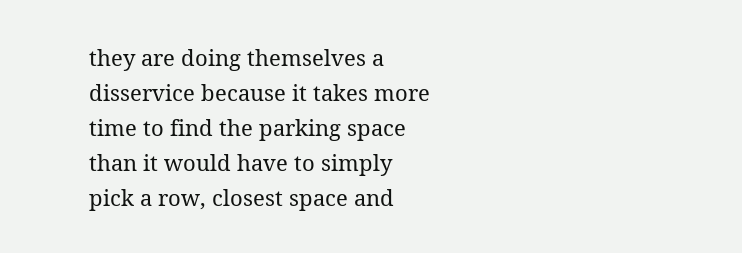they are doing themselves a disservice because it takes more time to find the parking space than it would have to simply pick a row, closest space and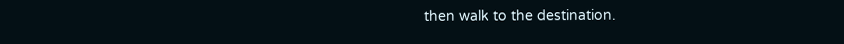then walk to the destination.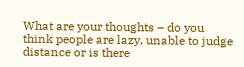What are your thoughts – do you think people are lazy, unable to judge distance or is there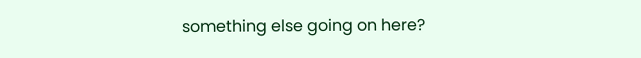something else going on here?